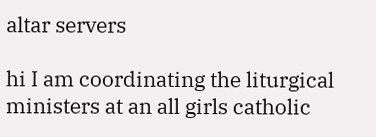altar servers

hi I am coordinating the liturgical ministers at an all girls catholic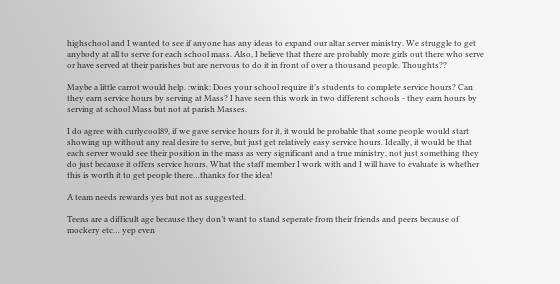highschool and I wanted to see if anyone has any ideas to expand our altar server ministry. We struggle to get anybody at all to serve for each school mass. Also, I believe that there are probably more girls out there who serve or have served at their parishes but are nervous to do it in front of over a thousand people. Thoughts??

Maybe a little carrot would help. :wink: Does your school require it’s students to complete service hours? Can they earn service hours by serving at Mass? I have seen this work in two different schools - they earn hours by serving at school Mass but not at parish Masses.

I do agree with curlycool89, if we gave service hours for it, it would be probable that some people would start showing up without any real desire to serve, but just get relatively easy service hours. Ideally, it would be that each server would see their position in the mass as very significant and a true ministry, not just something they do just because it offers service hours. What the staff member I work with and I will have to evaluate is whether this is worth it to get people there…thanks for the idea!

A team needs rewards yes but not as suggested.

Teens are a difficult age because they don’t want to stand seperate from their friends and peers because of mockery etc… yep even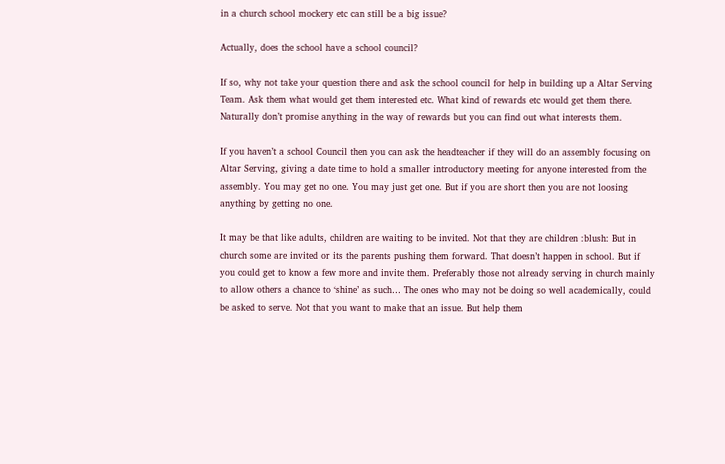in a church school mockery etc can still be a big issue?

Actually, does the school have a school council?

If so, why not take your question there and ask the school council for help in building up a Altar Serving Team. Ask them what would get them interested etc. What kind of rewards etc would get them there. Naturally don’t promise anything in the way of rewards but you can find out what interests them.

If you haven’t a school Council then you can ask the headteacher if they will do an assembly focusing on Altar Serving, giving a date time to hold a smaller introductory meeting for anyone interested from the assembly. You may get no one. You may just get one. But if you are short then you are not loosing anything by getting no one.

It may be that like adults, children are waiting to be invited. Not that they are children :blush: But in church some are invited or its the parents pushing them forward. That doesn’t happen in school. But if you could get to know a few more and invite them. Preferably those not already serving in church mainly to allow others a chance to ‘shine’ as such… The ones who may not be doing so well academically, could be asked to serve. Not that you want to make that an issue. But help them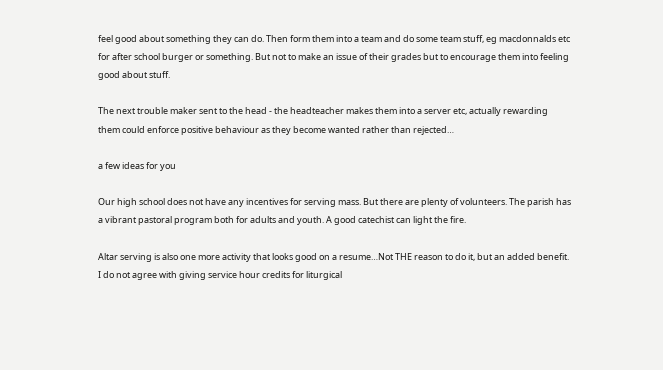feel good about something they can do. Then form them into a team and do some team stuff, eg macdonnalds etc for after school burger or something. But not to make an issue of their grades but to encourage them into feeling good about stuff.

The next trouble maker sent to the head - the headteacher makes them into a server etc, actually rewarding them could enforce positive behaviour as they become wanted rather than rejected…

a few ideas for you

Our high school does not have any incentives for serving mass. But there are plenty of volunteers. The parish has a vibrant pastoral program both for adults and youth. A good catechist can light the fire.

Altar serving is also one more activity that looks good on a resume…Not THE reason to do it, but an added benefit.
I do not agree with giving service hour credits for liturgical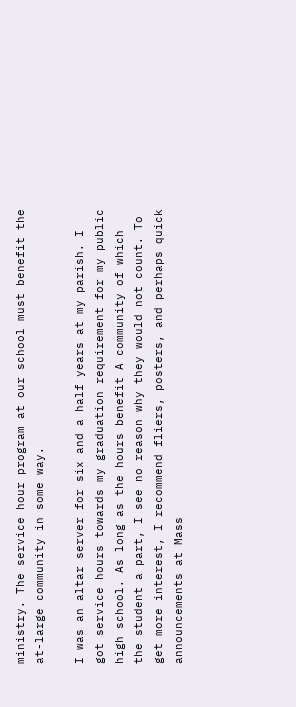ministry. The service hour program at our school must benefit the at-large community in some way.

I was an altar server for six and a half years at my parish. I got service hours towards my graduation requirement for my public high school. As long as the hours benefit A community of which the student a part, I see no reason why they would not count. To get more interest, I recommend fliers, posters, and perhaps quick announcements at Mass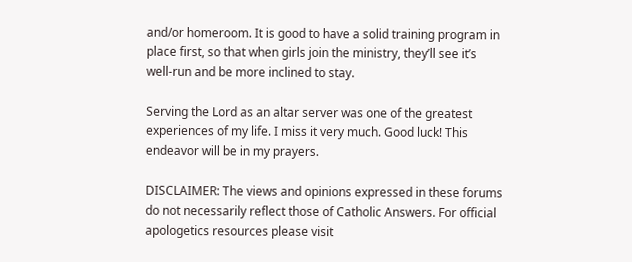and/or homeroom. It is good to have a solid training program in place first, so that when girls join the ministry, they’ll see it’s well-run and be more inclined to stay.

Serving the Lord as an altar server was one of the greatest experiences of my life. I miss it very much. Good luck! This endeavor will be in my prayers.

DISCLAIMER: The views and opinions expressed in these forums do not necessarily reflect those of Catholic Answers. For official apologetics resources please visit